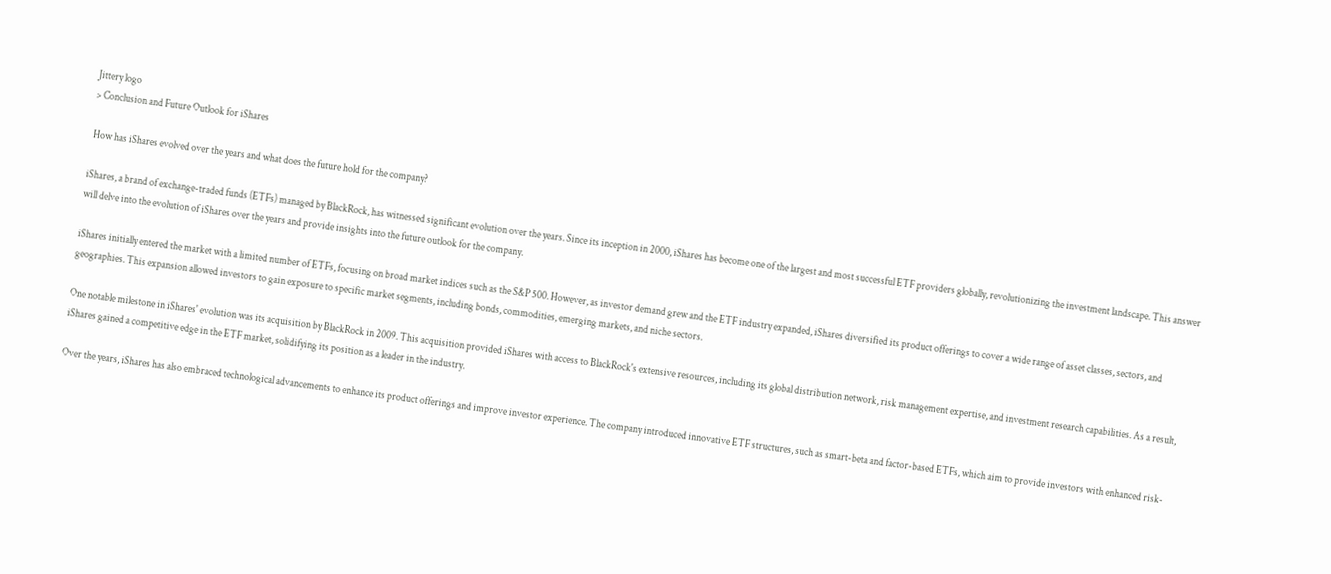Jittery logo
> Conclusion and Future Outlook for iShares

 How has iShares evolved over the years and what does the future hold for the company?

iShares, a brand of exchange-traded funds (ETFs) managed by BlackRock, has witnessed significant evolution over the years. Since its inception in 2000, iShares has become one of the largest and most successful ETF providers globally, revolutionizing the investment landscape. This answer will delve into the evolution of iShares over the years and provide insights into the future outlook for the company.

iShares initially entered the market with a limited number of ETFs, focusing on broad market indices such as the S&P 500. However, as investor demand grew and the ETF industry expanded, iShares diversified its product offerings to cover a wide range of asset classes, sectors, and geographies. This expansion allowed investors to gain exposure to specific market segments, including bonds, commodities, emerging markets, and niche sectors.

One notable milestone in iShares' evolution was its acquisition by BlackRock in 2009. This acquisition provided iShares with access to BlackRock's extensive resources, including its global distribution network, risk management expertise, and investment research capabilities. As a result, iShares gained a competitive edge in the ETF market, solidifying its position as a leader in the industry.

Over the years, iShares has also embraced technological advancements to enhance its product offerings and improve investor experience. The company introduced innovative ETF structures, such as smart-beta and factor-based ETFs, which aim to provide investors with enhanced risk-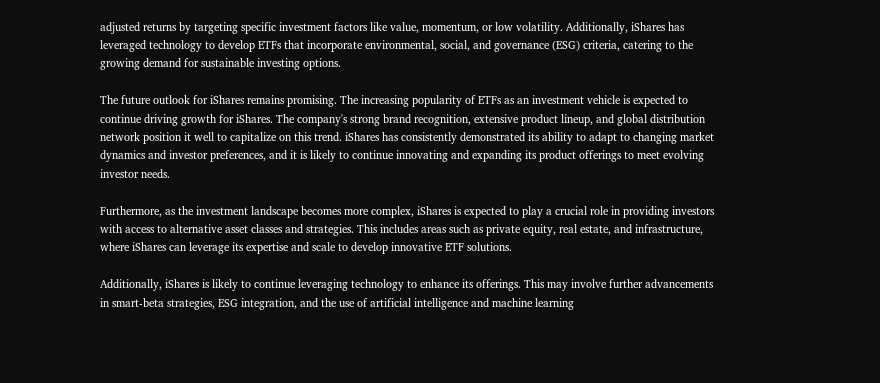adjusted returns by targeting specific investment factors like value, momentum, or low volatility. Additionally, iShares has leveraged technology to develop ETFs that incorporate environmental, social, and governance (ESG) criteria, catering to the growing demand for sustainable investing options.

The future outlook for iShares remains promising. The increasing popularity of ETFs as an investment vehicle is expected to continue driving growth for iShares. The company's strong brand recognition, extensive product lineup, and global distribution network position it well to capitalize on this trend. iShares has consistently demonstrated its ability to adapt to changing market dynamics and investor preferences, and it is likely to continue innovating and expanding its product offerings to meet evolving investor needs.

Furthermore, as the investment landscape becomes more complex, iShares is expected to play a crucial role in providing investors with access to alternative asset classes and strategies. This includes areas such as private equity, real estate, and infrastructure, where iShares can leverage its expertise and scale to develop innovative ETF solutions.

Additionally, iShares is likely to continue leveraging technology to enhance its offerings. This may involve further advancements in smart-beta strategies, ESG integration, and the use of artificial intelligence and machine learning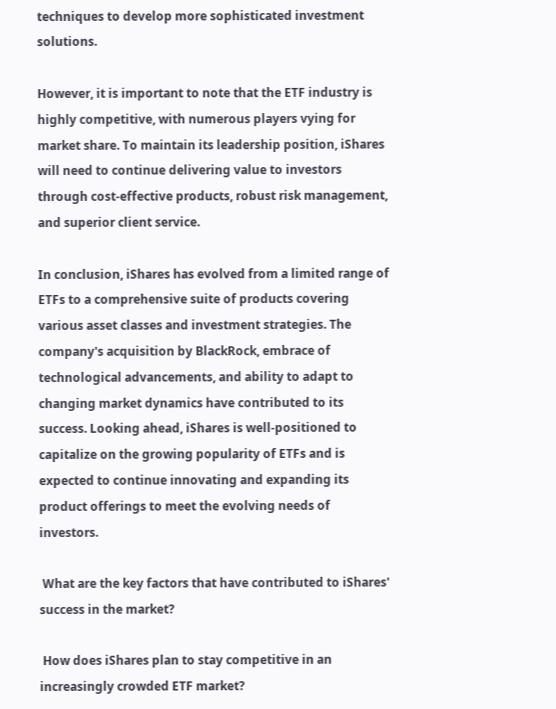techniques to develop more sophisticated investment solutions.

However, it is important to note that the ETF industry is highly competitive, with numerous players vying for market share. To maintain its leadership position, iShares will need to continue delivering value to investors through cost-effective products, robust risk management, and superior client service.

In conclusion, iShares has evolved from a limited range of ETFs to a comprehensive suite of products covering various asset classes and investment strategies. The company's acquisition by BlackRock, embrace of technological advancements, and ability to adapt to changing market dynamics have contributed to its success. Looking ahead, iShares is well-positioned to capitalize on the growing popularity of ETFs and is expected to continue innovating and expanding its product offerings to meet the evolving needs of investors.

 What are the key factors that have contributed to iShares' success in the market?

 How does iShares plan to stay competitive in an increasingly crowded ETF market?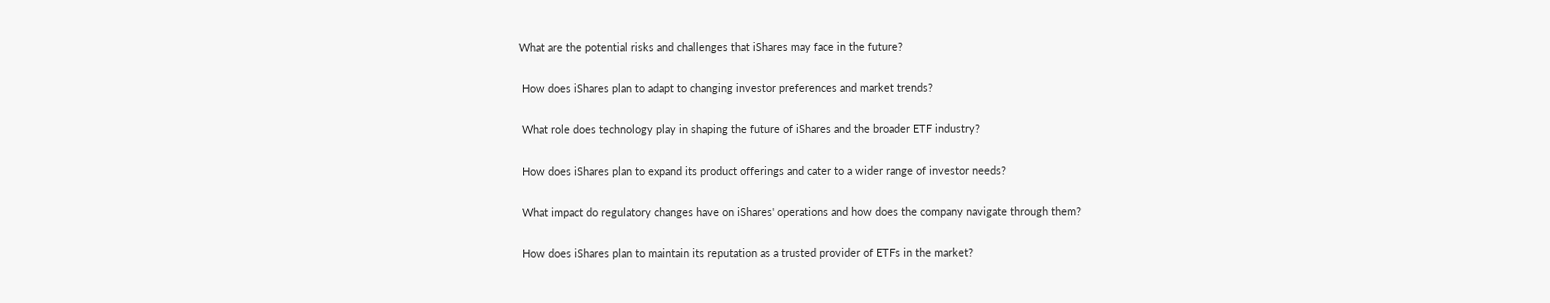What are the potential risks and challenges that iShares may face in the future?

 How does iShares plan to adapt to changing investor preferences and market trends?

 What role does technology play in shaping the future of iShares and the broader ETF industry?

 How does iShares plan to expand its product offerings and cater to a wider range of investor needs?

 What impact do regulatory changes have on iShares' operations and how does the company navigate through them?

 How does iShares plan to maintain its reputation as a trusted provider of ETFs in the market?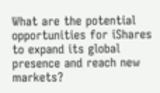What are the potential opportunities for iShares to expand its global presence and reach new markets?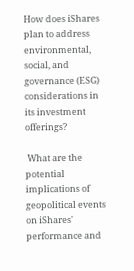How does iShares plan to address environmental, social, and governance (ESG) considerations in its investment offerings?

 What are the potential implications of geopolitical events on iShares' performance and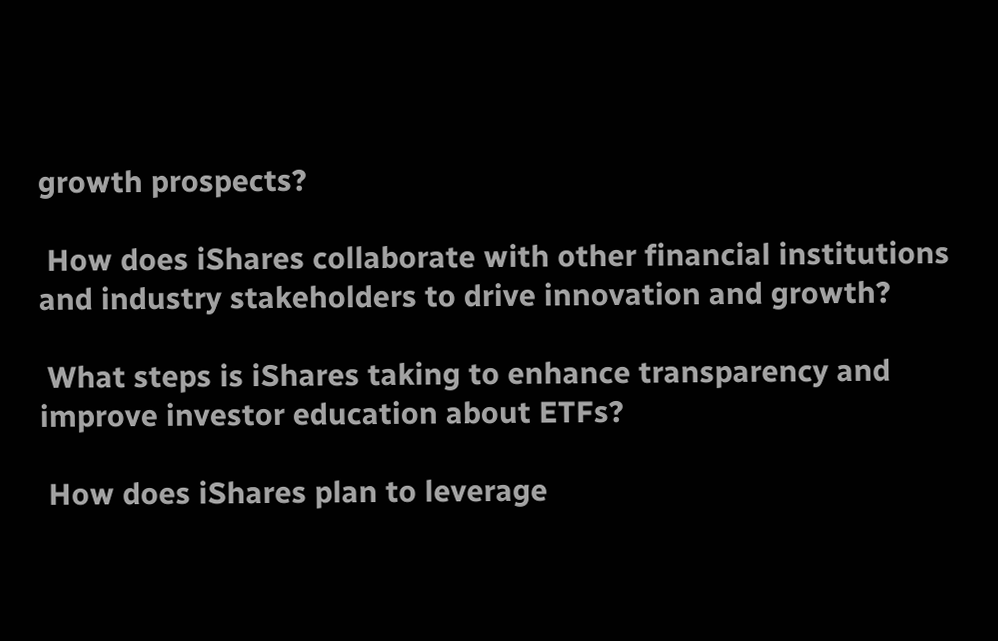growth prospects?

 How does iShares collaborate with other financial institutions and industry stakeholders to drive innovation and growth?

 What steps is iShares taking to enhance transparency and improve investor education about ETFs?

 How does iShares plan to leverage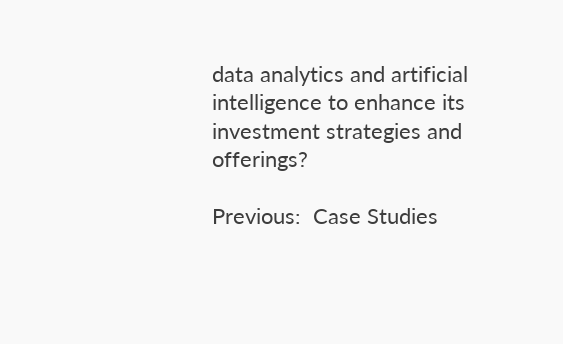data analytics and artificial intelligence to enhance its investment strategies and offerings?

Previous:  Case Studies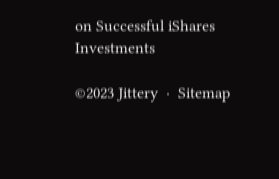on Successful iShares Investments

©2023 Jittery  ·  Sitemap